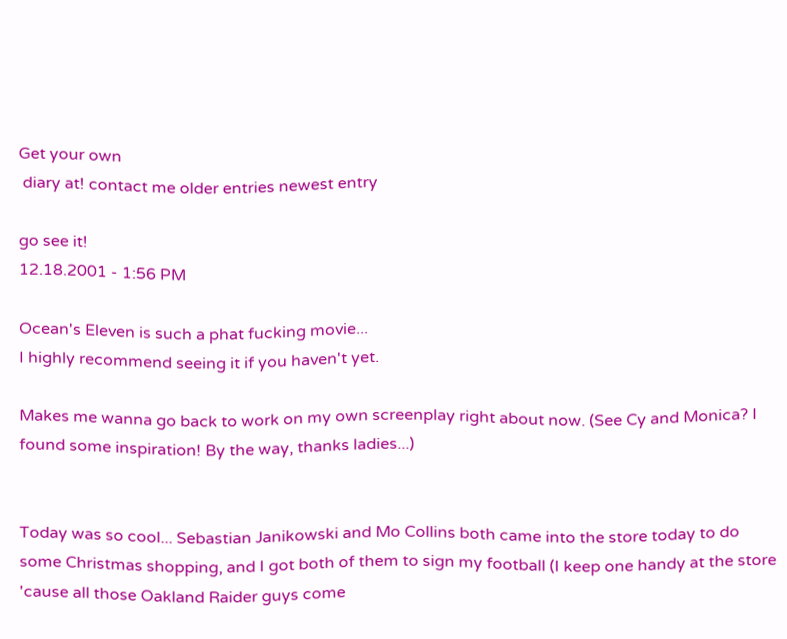Get your own
 diary at! contact me older entries newest entry

go see it!
12.18.2001 - 1:56 PM

Ocean's Eleven is such a phat fucking movie...
I highly recommend seeing it if you haven't yet.

Makes me wanna go back to work on my own screenplay right about now. (See Cy and Monica? I found some inspiration! By the way, thanks ladies...)


Today was so cool... Sebastian Janikowski and Mo Collins both came into the store today to do some Christmas shopping, and I got both of them to sign my football (I keep one handy at the store 'cause all those Oakland Raider guys come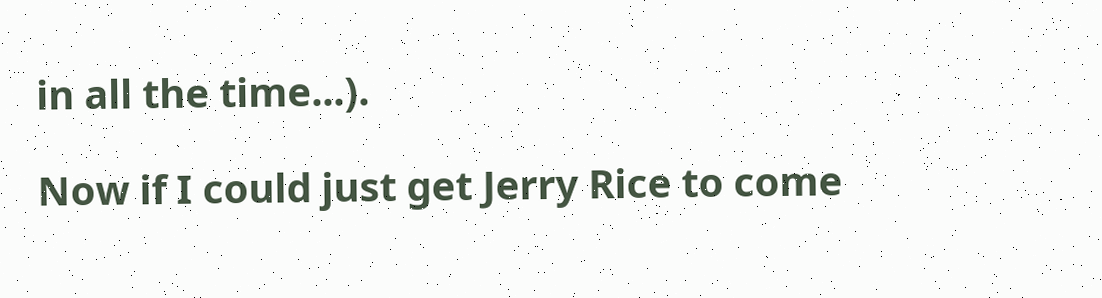in all the time...).

Now if I could just get Jerry Rice to come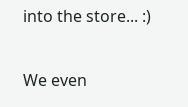into the store... :)

We even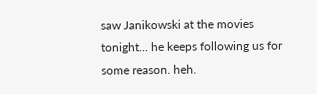saw Janikowski at the movies tonight... he keeps following us for some reason. heh.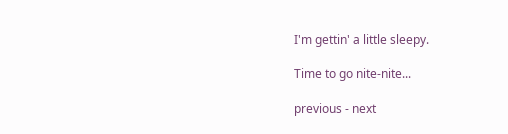I'm gettin' a little sleepy.

Time to go nite-nite...

previous - next